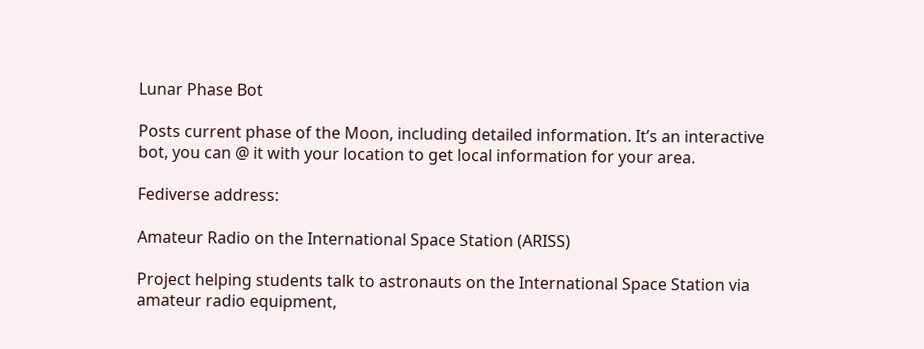Lunar Phase Bot

Posts current phase of the Moon, including detailed information. It’s an interactive bot, you can @ it with your location to get local information for your area.

Fediverse address:

Amateur Radio on the International Space Station (ARISS)

Project helping students talk to astronauts on the International Space Station via amateur radio equipment,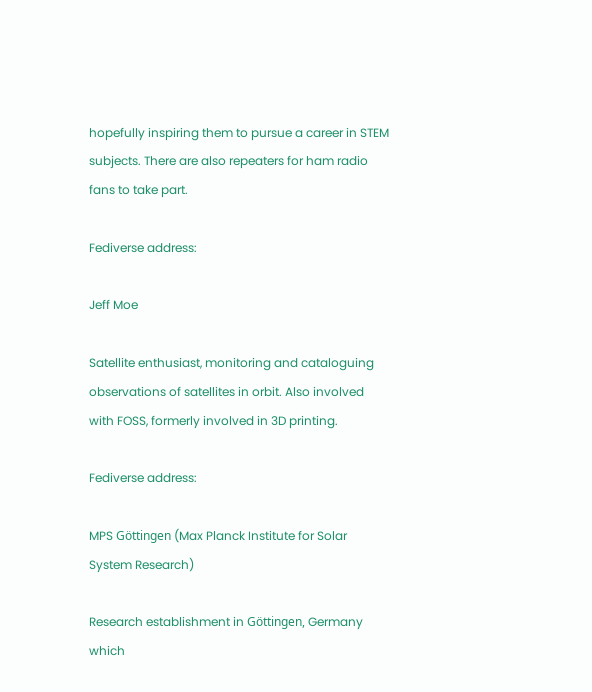hopefully inspiring them to pursue a career in STEM subjects. There are also repeaters for ham radio fans to take part.

Fediverse address:

Jeff Moe

Satellite enthusiast, monitoring and cataloguing observations of satellites in orbit. Also involved with FOSS, formerly involved in 3D printing.

Fediverse address:

MPS Göttingen (Max Planck Institute for Solar System Research)

Research establishment in Göttingen, Germany which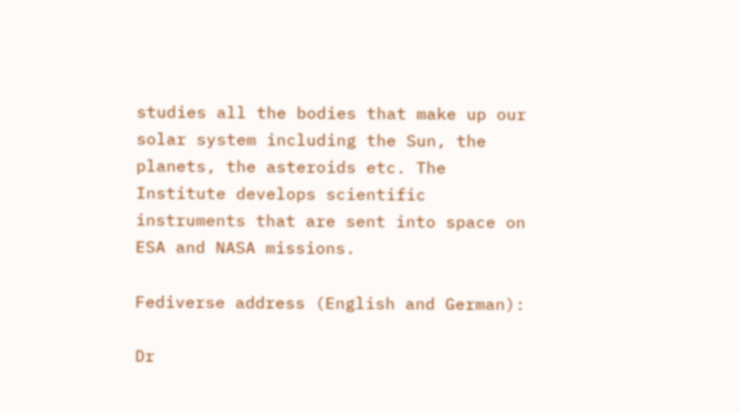studies all the bodies that make up our solar system including the Sun, the planets, the asteroids etc. The Institute develops scientific instruments that are sent into space on ESA and NASA missions.

Fediverse address (English and German):

Dr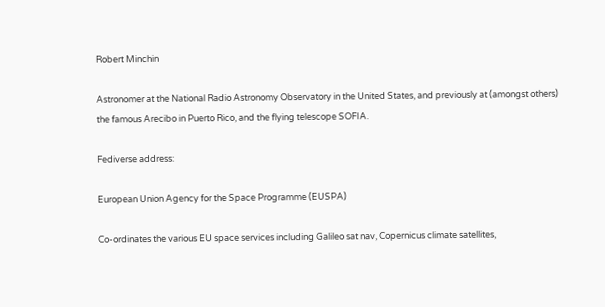Robert Minchin

Astronomer at the National Radio Astronomy Observatory in the United States, and previously at (amongst others) the famous Arecibo in Puerto Rico, and the flying telescope SOFIA.

Fediverse address:

European Union Agency for the Space Programme (EUSPA)

Co-ordinates the various EU space services including Galileo sat nav, Copernicus climate satellites,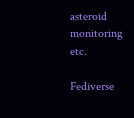asteroid monitoring etc.

Fediverse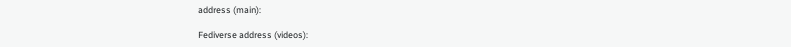address (main):

Fediverse address (videos):